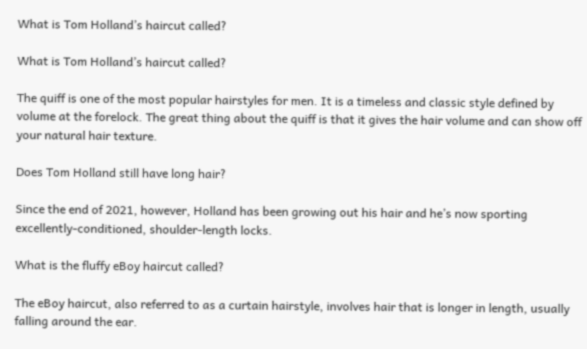What is Tom Holland’s haircut called?

What is Tom Holland’s haircut called?

The quiff is one of the most popular hairstyles for men. It is a timeless and classic style defined by volume at the forelock. The great thing about the quiff is that it gives the hair volume and can show off your natural hair texture.

Does Tom Holland still have long hair?

Since the end of 2021, however, Holland has been growing out his hair and he’s now sporting excellently-conditioned, shoulder-length locks.

What is the fluffy eBoy haircut called?

The eBoy haircut, also referred to as a curtain hairstyle, involves hair that is longer in length, usually falling around the ear.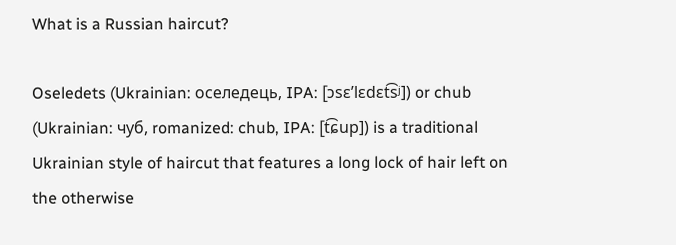What is a Russian haircut?

Oseledets (Ukrainian: оселедець, IPA: [ɔsɛ’lɛdɛt͡sʲ]) or chub (Ukrainian: чуб, romanized: chub, IPA: [t͡ɕup]) is a traditional Ukrainian style of haircut that features a long lock of hair left on the otherwise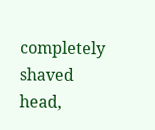completely shaved head,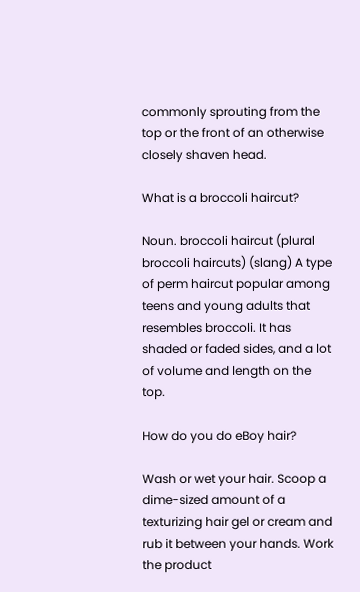commonly sprouting from the top or the front of an otherwise closely shaven head.

What is a broccoli haircut?

Noun. broccoli haircut (plural broccoli haircuts) (slang) A type of perm haircut popular among teens and young adults that resembles broccoli. It has shaded or faded sides, and a lot of volume and length on the top.

How do you do eBoy hair?

Wash or wet your hair. Scoop a dime-sized amount of a texturizing hair gel or cream and rub it between your hands. Work the product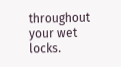throughout your wet locks.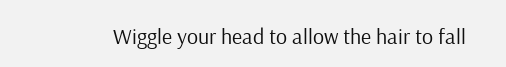Wiggle your head to allow the hair to fall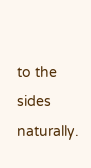to the sides naturally.